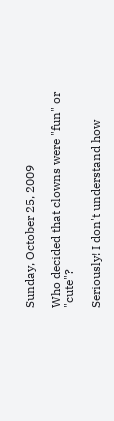Sunday, October 25, 2009

Who decided that clowns were "fun" or "cute"?

Seriously! I don't understand how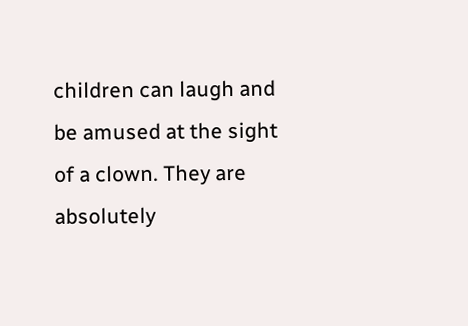children can laugh and be amused at the sight of a clown. They are absolutely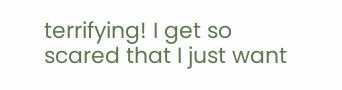terrifying! I get so scared that I just want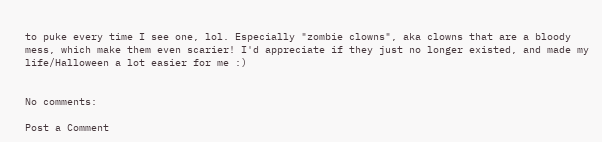to puke every time I see one, lol. Especially "zombie clowns", aka clowns that are a bloody mess, which make them even scarier! I'd appreciate if they just no longer existed, and made my life/Halloween a lot easier for me :)


No comments:

Post a Comment